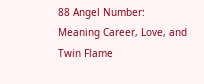88 Angel Number: Meaning Career, Love, and Twin Flame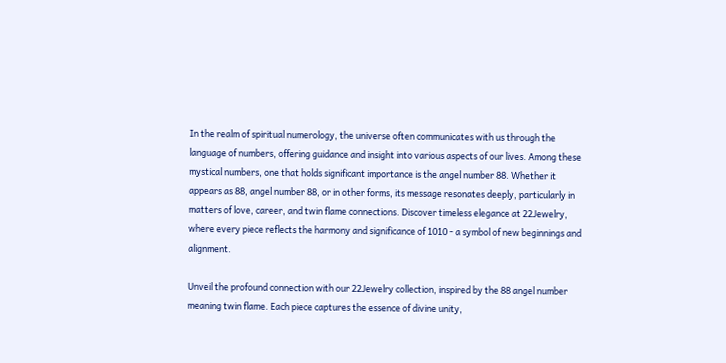In the realm of spiritual numerology, the universe often communicates with us through the language of numbers, offering guidance and insight into various aspects of our lives. Among these mystical numbers, one that holds significant importance is the angel number 88. Whether it appears as 88, angel number 88, or in other forms, its message resonates deeply, particularly in matters of love, career, and twin flame connections. Discover timeless elegance at 22Jewelry, where every piece reflects the harmony and significance of 1010 - a symbol of new beginnings and alignment.

Unveil the profound connection with our 22Jewelry collection, inspired by the 88 angel number meaning twin flame. Each piece captures the essence of divine unity,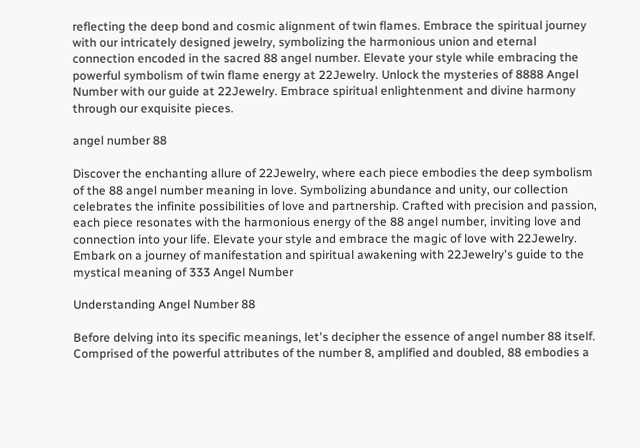reflecting the deep bond and cosmic alignment of twin flames. Embrace the spiritual journey with our intricately designed jewelry, symbolizing the harmonious union and eternal connection encoded in the sacred 88 angel number. Elevate your style while embracing the powerful symbolism of twin flame energy at 22Jewelry. Unlock the mysteries of 8888 Angel Number with our guide at 22Jewelry. Embrace spiritual enlightenment and divine harmony through our exquisite pieces.

angel number 88

Discover the enchanting allure of 22Jewelry, where each piece embodies the deep symbolism of the 88 angel number meaning in love. Symbolizing abundance and unity, our collection celebrates the infinite possibilities of love and partnership. Crafted with precision and passion, each piece resonates with the harmonious energy of the 88 angel number, inviting love and connection into your life. Elevate your style and embrace the magic of love with 22Jewelry. Embark on a journey of manifestation and spiritual awakening with 22Jewelry's guide to the mystical meaning of 333 Angel Number

Understanding Angel Number 88

Before delving into its specific meanings, let's decipher the essence of angel number 88 itself. Comprised of the powerful attributes of the number 8, amplified and doubled, 88 embodies a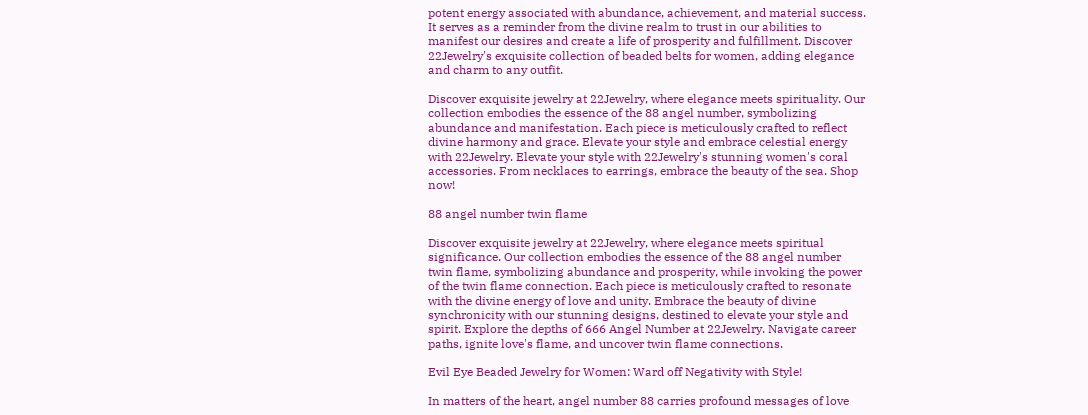potent energy associated with abundance, achievement, and material success. It serves as a reminder from the divine realm to trust in our abilities to manifest our desires and create a life of prosperity and fulfillment. Discover 22Jewelry's exquisite collection of beaded belts for women, adding elegance and charm to any outfit.

Discover exquisite jewelry at 22Jewelry, where elegance meets spirituality. Our collection embodies the essence of the 88 angel number, symbolizing abundance and manifestation. Each piece is meticulously crafted to reflect divine harmony and grace. Elevate your style and embrace celestial energy with 22Jewelry. Elevate your style with 22Jewelry's stunning women's coral accessories. From necklaces to earrings, embrace the beauty of the sea. Shop now!

88 angel number twin flame

Discover exquisite jewelry at 22Jewelry, where elegance meets spiritual significance. Our collection embodies the essence of the 88 angel number twin flame, symbolizing abundance and prosperity, while invoking the power of the twin flame connection. Each piece is meticulously crafted to resonate with the divine energy of love and unity. Embrace the beauty of divine synchronicity with our stunning designs, destined to elevate your style and spirit. Explore the depths of 666 Angel Number at 22Jewelry. Navigate career paths, ignite love's flame, and uncover twin flame connections.

Evil Eye Beaded Jewelry for Women: Ward off Negativity with Style!

In matters of the heart, angel number 88 carries profound messages of love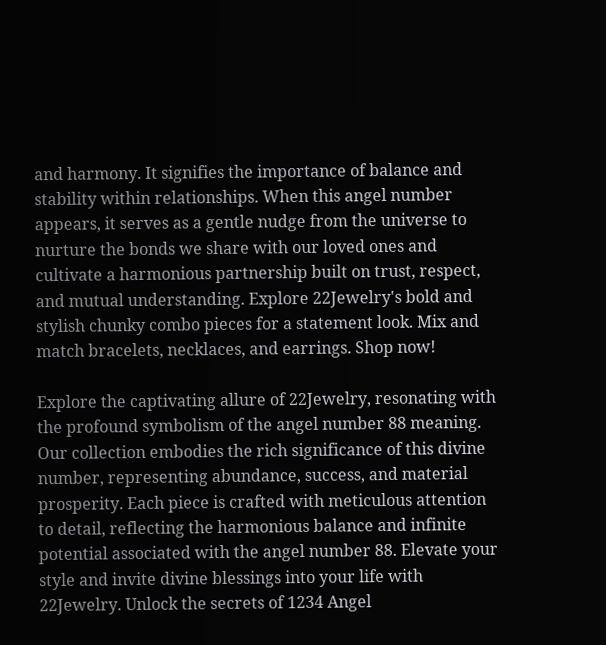and harmony. It signifies the importance of balance and stability within relationships. When this angel number appears, it serves as a gentle nudge from the universe to nurture the bonds we share with our loved ones and cultivate a harmonious partnership built on trust, respect, and mutual understanding. Explore 22Jewelry's bold and stylish chunky combo pieces for a statement look. Mix and match bracelets, necklaces, and earrings. Shop now!

Explore the captivating allure of 22Jewelry, resonating with the profound symbolism of the angel number 88 meaning. Our collection embodies the rich significance of this divine number, representing abundance, success, and material prosperity. Each piece is crafted with meticulous attention to detail, reflecting the harmonious balance and infinite potential associated with the angel number 88. Elevate your style and invite divine blessings into your life with 22Jewelry. Unlock the secrets of 1234 Angel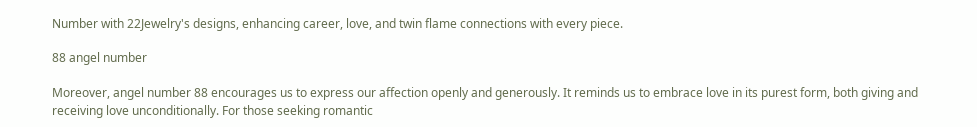Number with 22Jewelry's designs, enhancing career, love, and twin flame connections with every piece.

88 angel number

Moreover, angel number 88 encourages us to express our affection openly and generously. It reminds us to embrace love in its purest form, both giving and receiving love unconditionally. For those seeking romantic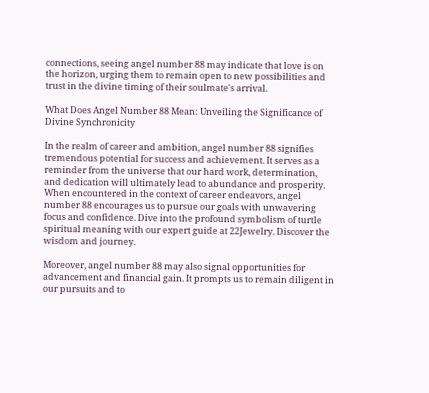connections, seeing angel number 88 may indicate that love is on the horizon, urging them to remain open to new possibilities and trust in the divine timing of their soulmate's arrival.

What Does Angel Number 88 Mean: Unveiling the Significance of Divine Synchronicity

In the realm of career and ambition, angel number 88 signifies tremendous potential for success and achievement. It serves as a reminder from the universe that our hard work, determination, and dedication will ultimately lead to abundance and prosperity. When encountered in the context of career endeavors, angel number 88 encourages us to pursue our goals with unwavering focus and confidence. Dive into the profound symbolism of turtle spiritual meaning with our expert guide at 22Jewelry. Discover the wisdom and journey.

Moreover, angel number 88 may also signal opportunities for advancement and financial gain. It prompts us to remain diligent in our pursuits and to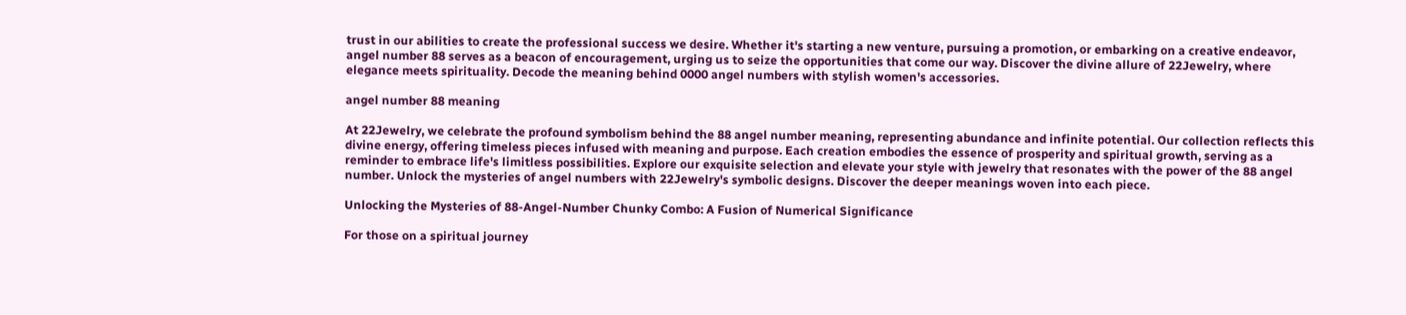trust in our abilities to create the professional success we desire. Whether it's starting a new venture, pursuing a promotion, or embarking on a creative endeavor, angel number 88 serves as a beacon of encouragement, urging us to seize the opportunities that come our way. Discover the divine allure of 22Jewelry, where elegance meets spirituality. Decode the meaning behind 0000 angel numbers with stylish women's accessories.

angel number 88 meaning

At 22Jewelry, we celebrate the profound symbolism behind the 88 angel number meaning, representing abundance and infinite potential. Our collection reflects this divine energy, offering timeless pieces infused with meaning and purpose. Each creation embodies the essence of prosperity and spiritual growth, serving as a reminder to embrace life's limitless possibilities. Explore our exquisite selection and elevate your style with jewelry that resonates with the power of the 88 angel number. Unlock the mysteries of angel numbers with 22Jewelry's symbolic designs. Discover the deeper meanings woven into each piece.

Unlocking the Mysteries of 88-Angel-Number Chunky Combo: A Fusion of Numerical Significance

For those on a spiritual journey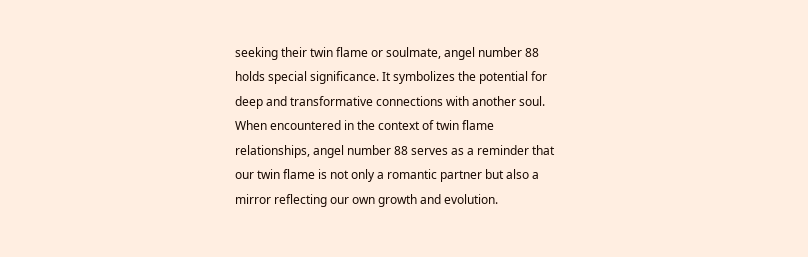seeking their twin flame or soulmate, angel number 88 holds special significance. It symbolizes the potential for deep and transformative connections with another soul. When encountered in the context of twin flame relationships, angel number 88 serves as a reminder that our twin flame is not only a romantic partner but also a mirror reflecting our own growth and evolution.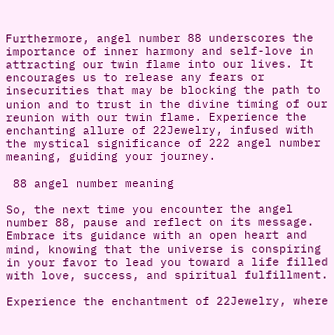Furthermore, angel number 88 underscores the importance of inner harmony and self-love in attracting our twin flame into our lives. It encourages us to release any fears or insecurities that may be blocking the path to union and to trust in the divine timing of our reunion with our twin flame. Experience the enchanting allure of 22Jewelry, infused with the mystical significance of 222 angel number meaning, guiding your journey.

 88 angel number meaning

So, the next time you encounter the angel number 88, pause and reflect on its message. Embrace its guidance with an open heart and mind, knowing that the universe is conspiring in your favor to lead you toward a life filled with love, success, and spiritual fulfillment.

Experience the enchantment of 22Jewelry, where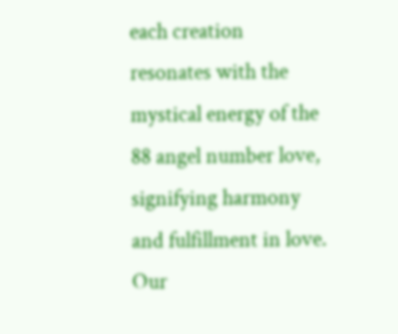each creation resonates with the mystical energy of the 88 angel number love, signifying harmony and fulfillment in love. Our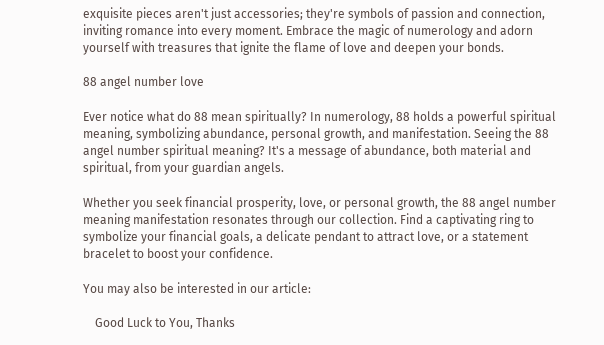exquisite pieces aren't just accessories; they're symbols of passion and connection, inviting romance into every moment. Embrace the magic of numerology and adorn yourself with treasures that ignite the flame of love and deepen your bonds.

88 angel number love

Ever notice what do 88 mean spiritually? In numerology, 88 holds a powerful spiritual meaning, symbolizing abundance, personal growth, and manifestation. Seeing the 88 angel number spiritual meaning? It's a message of abundance, both material and spiritual, from your guardian angels.

Whether you seek financial prosperity, love, or personal growth, the 88 angel number meaning manifestation resonates through our collection. Find a captivating ring to symbolize your financial goals, a delicate pendant to attract love, or a statement bracelet to boost your confidence.

You may also be interested in our article:

    Good Luck to You, Thanks